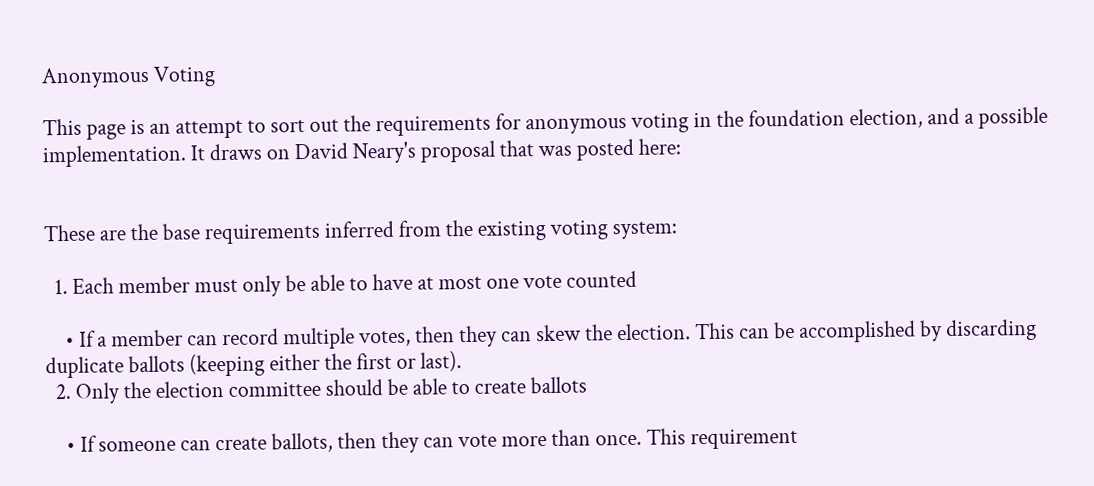Anonymous Voting

This page is an attempt to sort out the requirements for anonymous voting in the foundation election, and a possible implementation. It draws on David Neary's proposal that was posted here:


These are the base requirements inferred from the existing voting system:

  1. Each member must only be able to have at most one vote counted

    • If a member can record multiple votes, then they can skew the election. This can be accomplished by discarding duplicate ballots (keeping either the first or last).
  2. Only the election committee should be able to create ballots

    • If someone can create ballots, then they can vote more than once. This requirement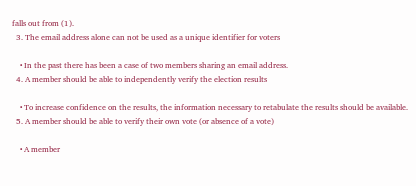falls out from (1).
  3. The email address alone can not be used as a unique identifier for voters

    • In the past there has been a case of two members sharing an email address.
  4. A member should be able to independently verify the election results

    • To increase confidence on the results, the information necessary to retabulate the results should be available.
  5. A member should be able to verify their own vote (or absence of a vote)

    • A member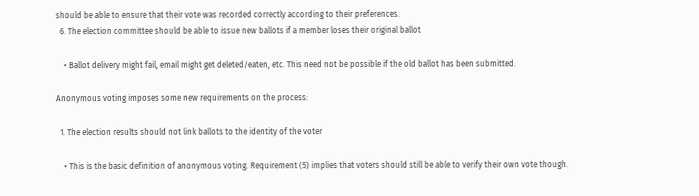should be able to ensure that their vote was recorded correctly according to their preferences.
  6. The election committee should be able to issue new ballots if a member loses their original ballot

    • Ballot delivery might fail, email might get deleted/eaten, etc. This need not be possible if the old ballot has been submitted.

Anonymous voting imposes some new requirements on the process:

  1. The election results should not link ballots to the identity of the voter

    • This is the basic definition of anonymous voting. Requirement (5) implies that voters should still be able to verify their own vote though.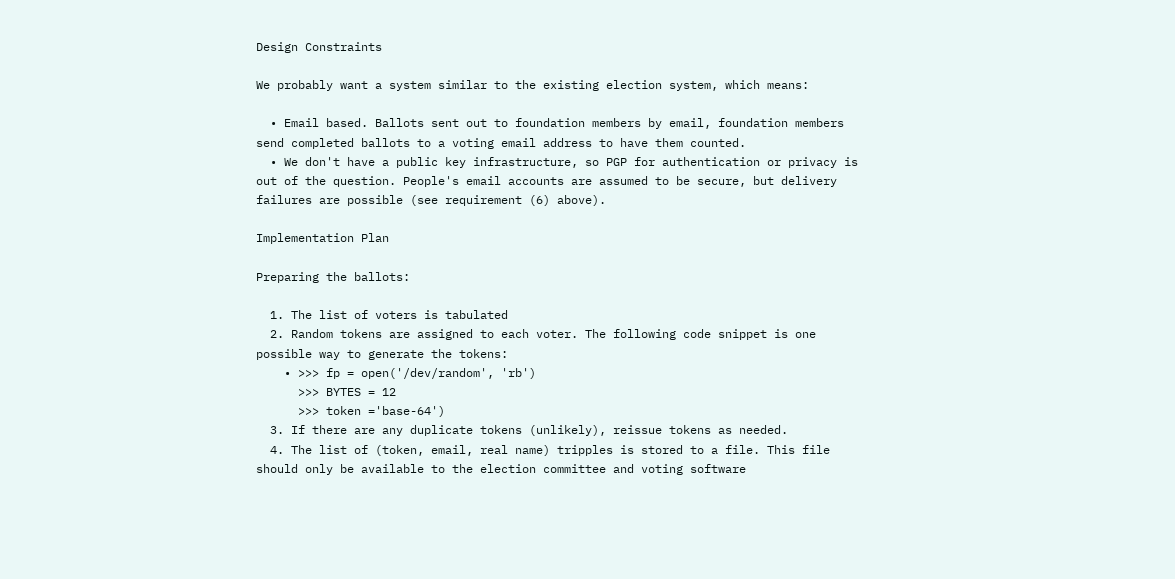Design Constraints

We probably want a system similar to the existing election system, which means:

  • Email based. Ballots sent out to foundation members by email, foundation members send completed ballots to a voting email address to have them counted.
  • We don't have a public key infrastructure, so PGP for authentication or privacy is out of the question. People's email accounts are assumed to be secure, but delivery failures are possible (see requirement (6) above).

Implementation Plan

Preparing the ballots:

  1. The list of voters is tabulated
  2. Random tokens are assigned to each voter. The following code snippet is one possible way to generate the tokens:
    • >>> fp = open('/dev/random', 'rb')
      >>> BYTES = 12
      >>> token ='base-64')
  3. If there are any duplicate tokens (unlikely), reissue tokens as needed.
  4. The list of (token, email, real name) tripples is stored to a file. This file should only be available to the election committee and voting software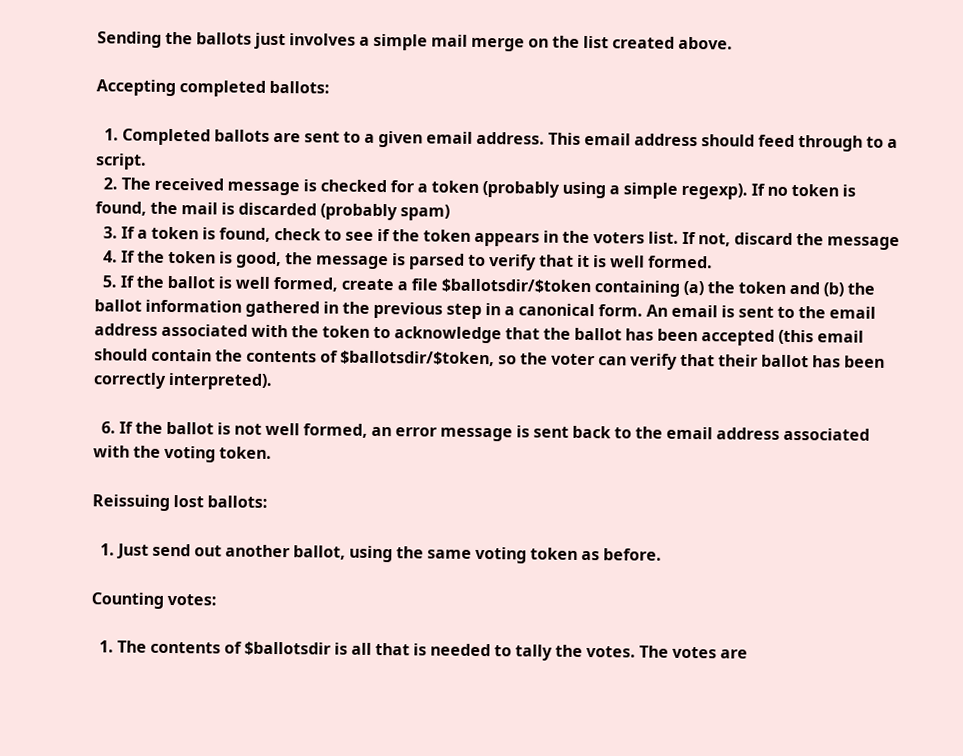Sending the ballots just involves a simple mail merge on the list created above.

Accepting completed ballots:

  1. Completed ballots are sent to a given email address. This email address should feed through to a script.
  2. The received message is checked for a token (probably using a simple regexp). If no token is found, the mail is discarded (probably spam)
  3. If a token is found, check to see if the token appears in the voters list. If not, discard the message
  4. If the token is good, the message is parsed to verify that it is well formed.
  5. If the ballot is well formed, create a file $ballotsdir/$token containing (a) the token and (b) the ballot information gathered in the previous step in a canonical form. An email is sent to the email address associated with the token to acknowledge that the ballot has been accepted (this email should contain the contents of $ballotsdir/$token, so the voter can verify that their ballot has been correctly interpreted).

  6. If the ballot is not well formed, an error message is sent back to the email address associated with the voting token.

Reissuing lost ballots:

  1. Just send out another ballot, using the same voting token as before.

Counting votes:

  1. The contents of $ballotsdir is all that is needed to tally the votes. The votes are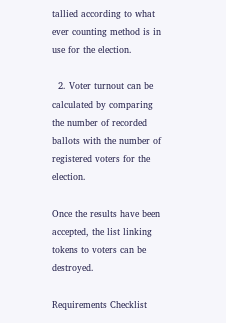tallied according to what ever counting method is in use for the election.

  2. Voter turnout can be calculated by comparing the number of recorded ballots with the number of registered voters for the election.

Once the results have been accepted, the list linking tokens to voters can be destroyed.

Requirements Checklist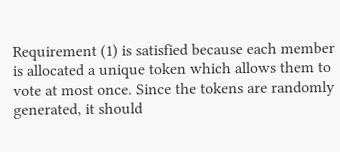Requirement (1) is satisfied because each member is allocated a unique token which allows them to vote at most once. Since the tokens are randomly generated, it should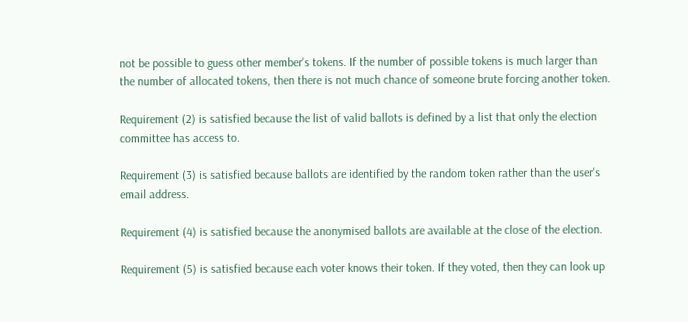not be possible to guess other member's tokens. If the number of possible tokens is much larger than the number of allocated tokens, then there is not much chance of someone brute forcing another token.

Requirement (2) is satisfied because the list of valid ballots is defined by a list that only the election committee has access to.

Requirement (3) is satisfied because ballots are identified by the random token rather than the user's email address.

Requirement (4) is satisfied because the anonymised ballots are available at the close of the election.

Requirement (5) is satisfied because each voter knows their token. If they voted, then they can look up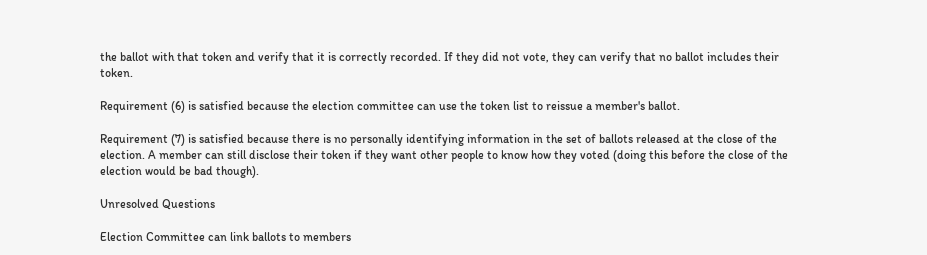the ballot with that token and verify that it is correctly recorded. If they did not vote, they can verify that no ballot includes their token.

Requirement (6) is satisfied because the election committee can use the token list to reissue a member's ballot.

Requirement (7) is satisfied because there is no personally identifying information in the set of ballots released at the close of the election. A member can still disclose their token if they want other people to know how they voted (doing this before the close of the election would be bad though).

Unresolved Questions

Election Committee can link ballots to members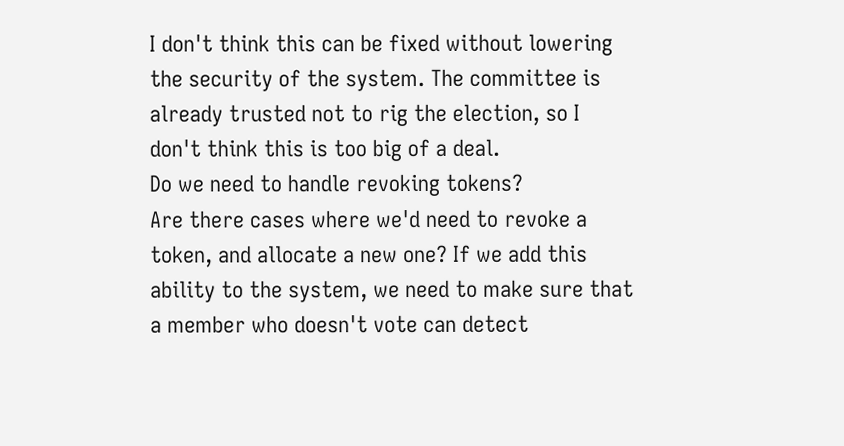I don't think this can be fixed without lowering the security of the system. The committee is already trusted not to rig the election, so I don't think this is too big of a deal.
Do we need to handle revoking tokens?
Are there cases where we'd need to revoke a token, and allocate a new one? If we add this ability to the system, we need to make sure that a member who doesn't vote can detect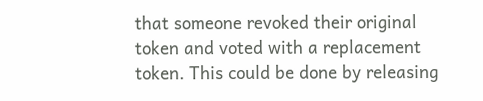that someone revoked their original token and voted with a replacement token. This could be done by releasing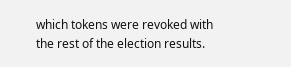which tokens were revoked with the rest of the election results.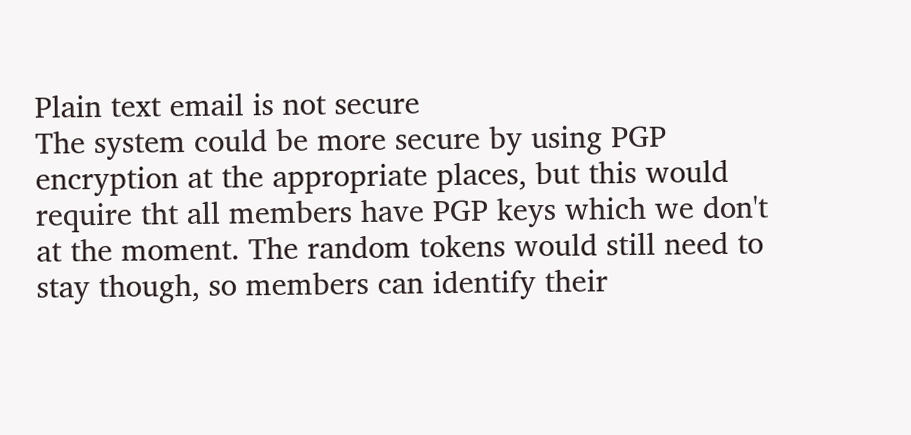Plain text email is not secure
The system could be more secure by using PGP encryption at the appropriate places, but this would require tht all members have PGP keys which we don't at the moment. The random tokens would still need to stay though, so members can identify their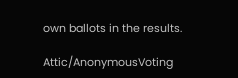own ballots in the results.

Attic/AnonymousVoting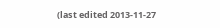(last edited 2013-11-27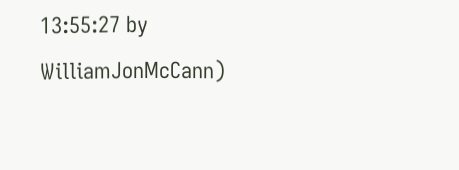13:55:27 by WilliamJonMcCann)